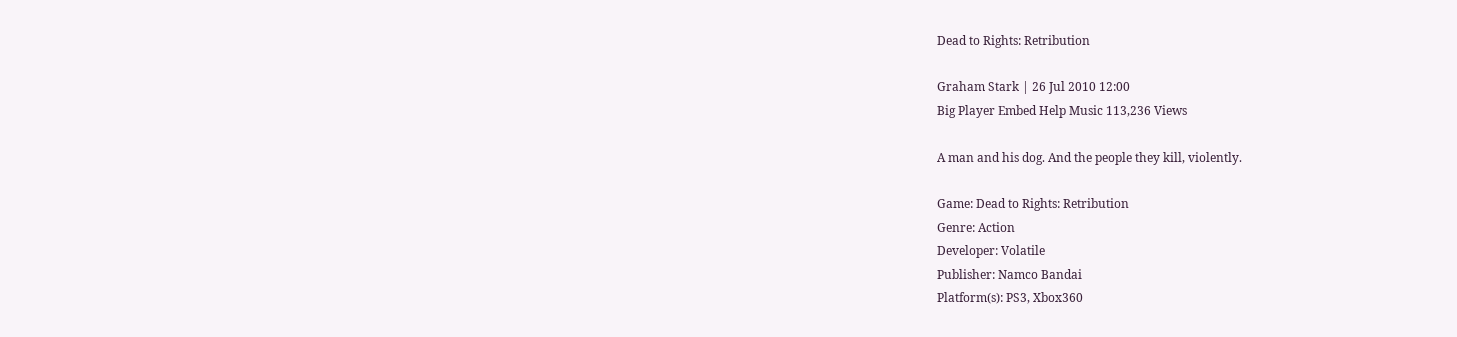Dead to Rights: Retribution

Graham Stark | 26 Jul 2010 12:00
Big Player Embed Help Music 113,236 Views

A man and his dog. And the people they kill, violently.

Game: Dead to Rights: Retribution
Genre: Action
Developer: Volatile
Publisher: Namco Bandai
Platform(s): PS3, Xbox360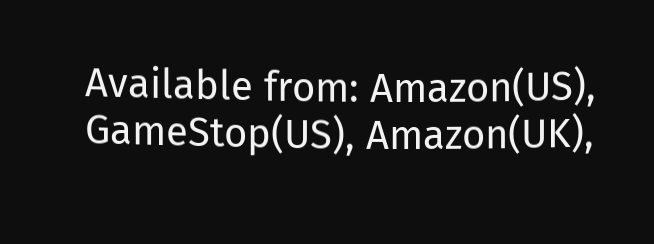Available from: Amazon(US), GameStop(US), Amazon(UK),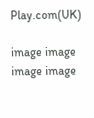Play.com(UK)

image image image image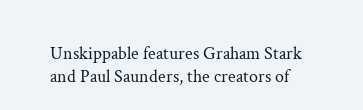Unskippable features Graham Stark and Paul Saunders, the creators of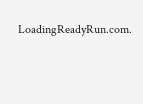LoadingReadyRun.com.